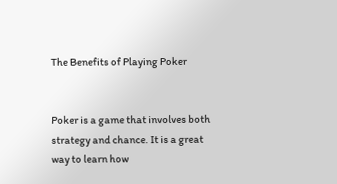The Benefits of Playing Poker


Poker is a game that involves both strategy and chance. It is a great way to learn how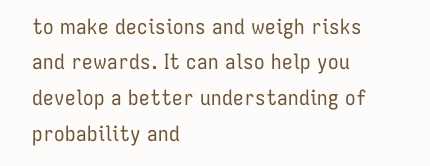to make decisions and weigh risks and rewards. It can also help you develop a better understanding of probability and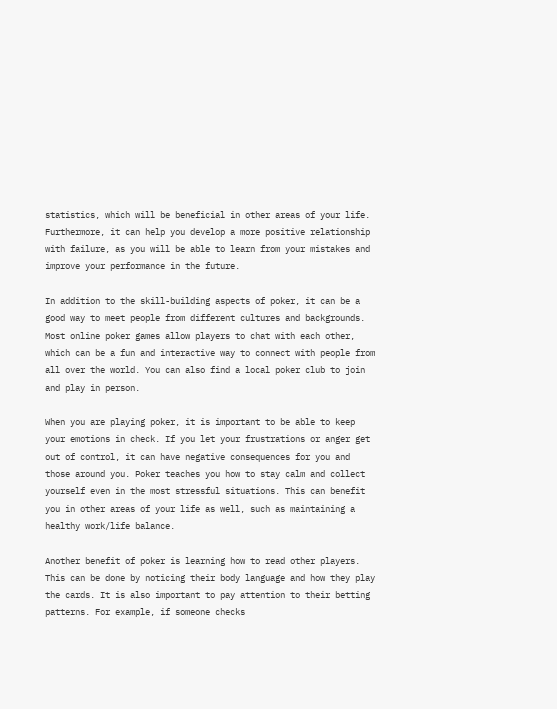statistics, which will be beneficial in other areas of your life. Furthermore, it can help you develop a more positive relationship with failure, as you will be able to learn from your mistakes and improve your performance in the future.

In addition to the skill-building aspects of poker, it can be a good way to meet people from different cultures and backgrounds. Most online poker games allow players to chat with each other, which can be a fun and interactive way to connect with people from all over the world. You can also find a local poker club to join and play in person.

When you are playing poker, it is important to be able to keep your emotions in check. If you let your frustrations or anger get out of control, it can have negative consequences for you and those around you. Poker teaches you how to stay calm and collect yourself even in the most stressful situations. This can benefit you in other areas of your life as well, such as maintaining a healthy work/life balance.

Another benefit of poker is learning how to read other players. This can be done by noticing their body language and how they play the cards. It is also important to pay attention to their betting patterns. For example, if someone checks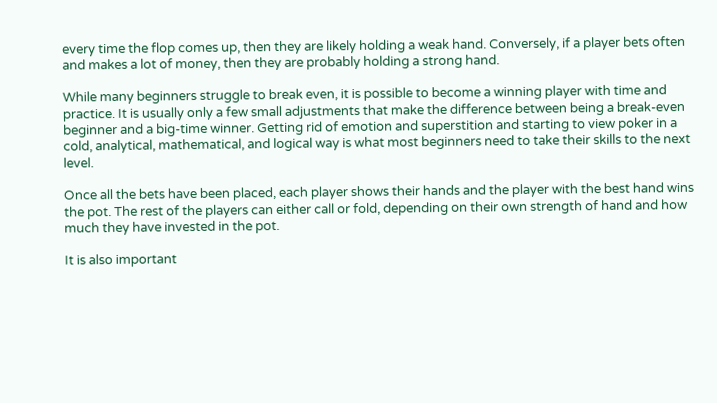every time the flop comes up, then they are likely holding a weak hand. Conversely, if a player bets often and makes a lot of money, then they are probably holding a strong hand.

While many beginners struggle to break even, it is possible to become a winning player with time and practice. It is usually only a few small adjustments that make the difference between being a break-even beginner and a big-time winner. Getting rid of emotion and superstition and starting to view poker in a cold, analytical, mathematical, and logical way is what most beginners need to take their skills to the next level.

Once all the bets have been placed, each player shows their hands and the player with the best hand wins the pot. The rest of the players can either call or fold, depending on their own strength of hand and how much they have invested in the pot.

It is also important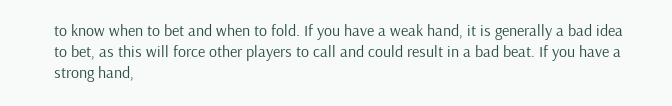to know when to bet and when to fold. If you have a weak hand, it is generally a bad idea to bet, as this will force other players to call and could result in a bad beat. If you have a strong hand,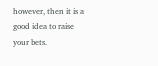however, then it is a good idea to raise your bets.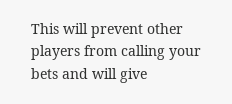This will prevent other players from calling your bets and will give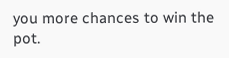you more chances to win the pot.